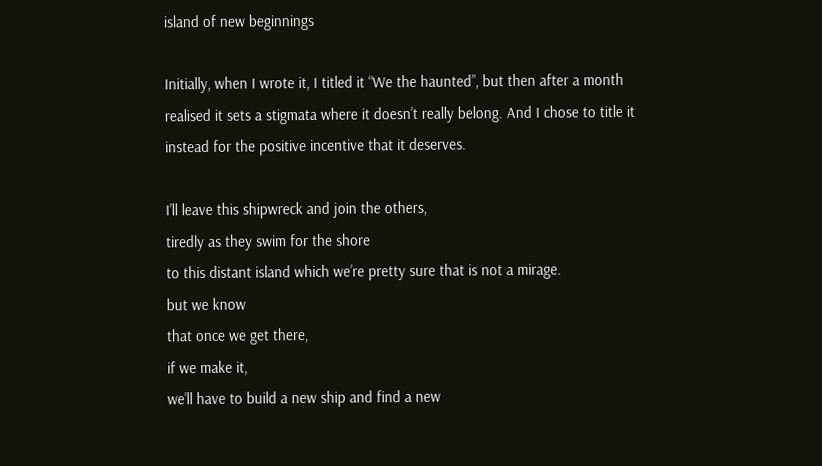island of new beginnings

Initially, when I wrote it, I titled it “We the haunted”, but then after a month realised it sets a stigmata where it doesn’t really belong. And I chose to title it instead for the positive incentive that it deserves.

I’ll leave this shipwreck and join the others,
tiredly as they swim for the shore
to this distant island which we’re pretty sure that is not a mirage.
but we know
that once we get there,
if we make it,
we’ll have to build a new ship and find a new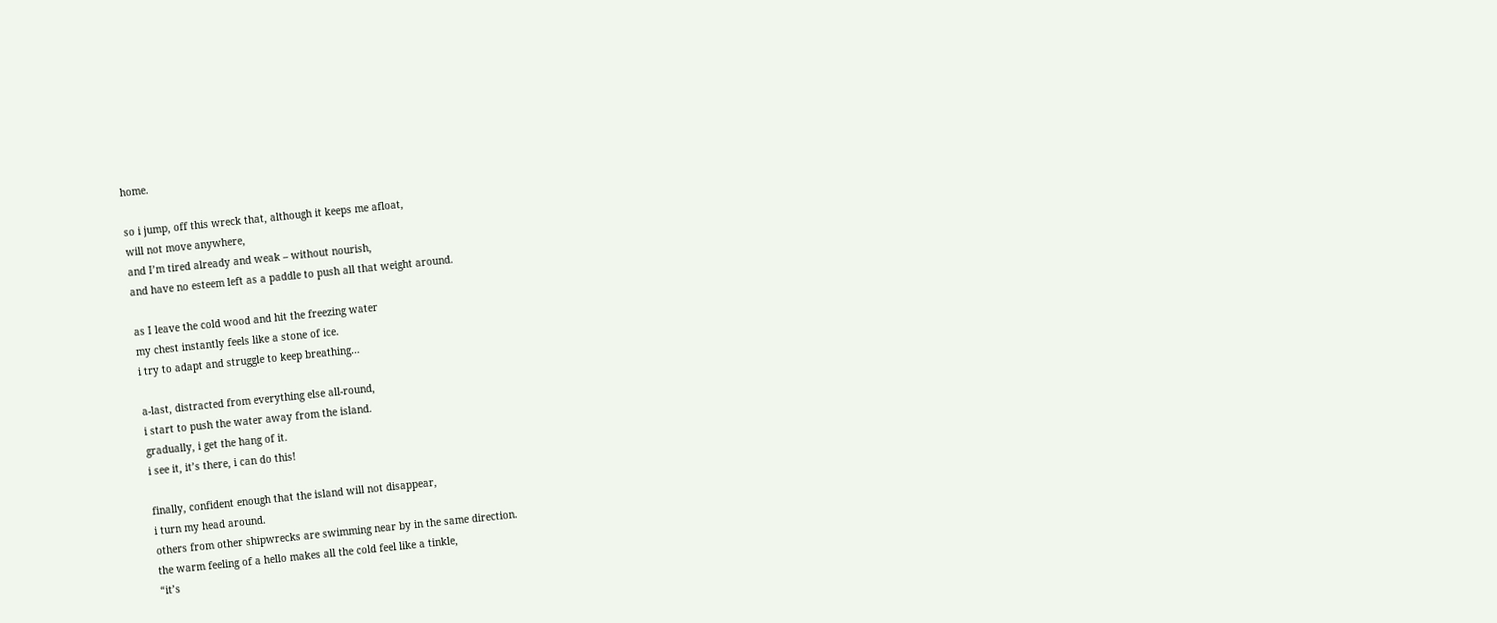home.

so i jump, off this wreck that, although it keeps me afloat,
will not move anywhere,
and I’m tired already and weak – without nourish,
and have no esteem left as a paddle to push all that weight around.

as I leave the cold wood and hit the freezing water
my chest instantly feels like a stone of ice.
i try to adapt and struggle to keep breathing…

a-last, distracted from everything else all-round,
i start to push the water away from the island.
gradually, i get the hang of it.
i see it, it’s there, i can do this!

finally, confident enough that the island will not disappear,
i turn my head around.
others from other shipwrecks are swimming near by in the same direction.
the warm feeling of a hello makes all the cold feel like a tinkle,
“it’s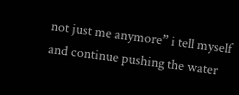not just me anymore” i tell myself
and continue pushing the water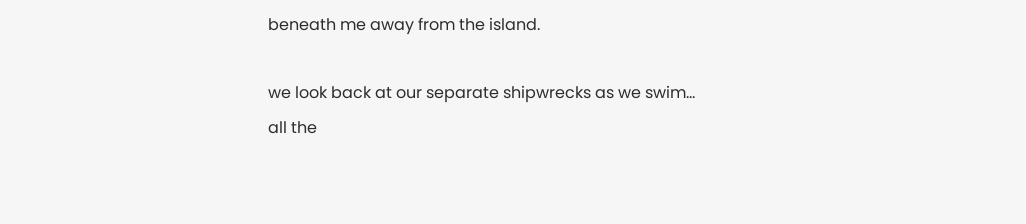beneath me away from the island.

we look back at our separate shipwrecks as we swim…
all the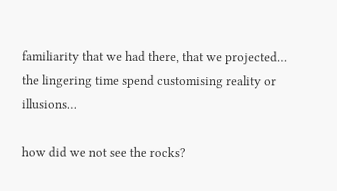familiarity that we had there, that we projected…
the lingering time spend customising reality or illusions…

how did we not see the rocks?